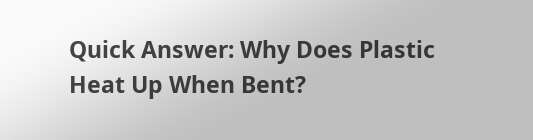Quick Answer: Why Does Plastic Heat Up When Bent?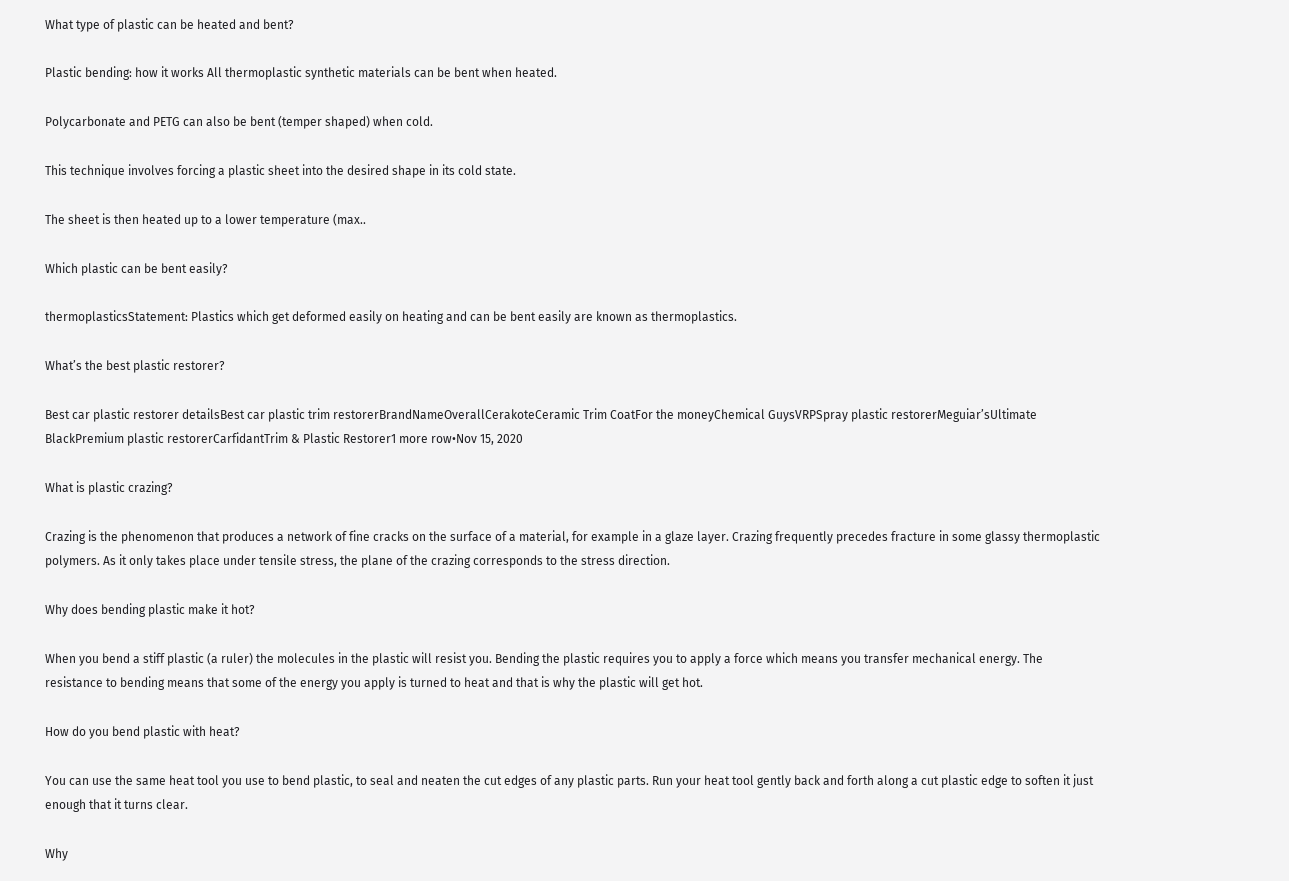What type of plastic can be heated and bent?

Plastic bending: how it works All thermoplastic synthetic materials can be bent when heated.

Polycarbonate and PETG can also be bent (temper shaped) when cold.

This technique involves forcing a plastic sheet into the desired shape in its cold state.

The sheet is then heated up to a lower temperature (max..

Which plastic can be bent easily?

thermoplasticsStatement: Plastics which get deformed easily on heating and can be bent easily are known as thermoplastics.

What’s the best plastic restorer?

Best car plastic restorer detailsBest car plastic trim restorerBrandNameOverallCerakoteCeramic Trim CoatFor the moneyChemical GuysVRPSpray plastic restorerMeguiar’sUltimate BlackPremium plastic restorerCarfidantTrim & Plastic Restorer1 more row•Nov 15, 2020

What is plastic crazing?

Crazing is the phenomenon that produces a network of fine cracks on the surface of a material, for example in a glaze layer. Crazing frequently precedes fracture in some glassy thermoplastic polymers. As it only takes place under tensile stress, the plane of the crazing corresponds to the stress direction.

Why does bending plastic make it hot?

When you bend a stiff plastic (a ruler) the molecules in the plastic will resist you. Bending the plastic requires you to apply a force which means you transfer mechanical energy. The resistance to bending means that some of the energy you apply is turned to heat and that is why the plastic will get hot.

How do you bend plastic with heat?

You can use the same heat tool you use to bend plastic, to seal and neaten the cut edges of any plastic parts. Run your heat tool gently back and forth along a cut plastic edge to soften it just enough that it turns clear.

Why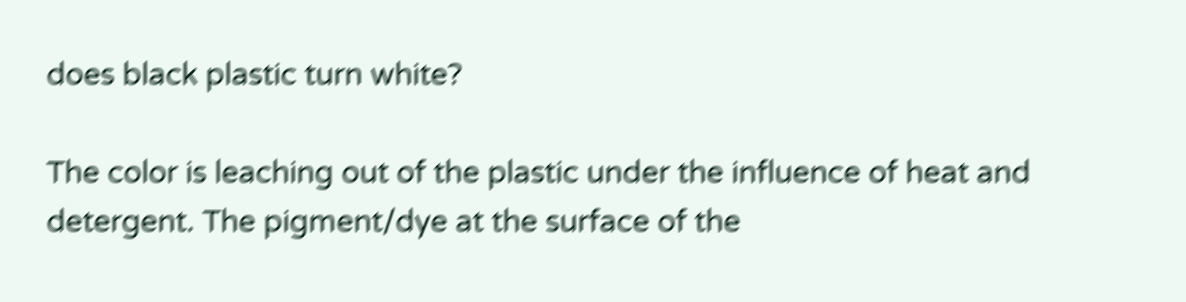does black plastic turn white?

The color is leaching out of the plastic under the influence of heat and detergent. The pigment/dye at the surface of the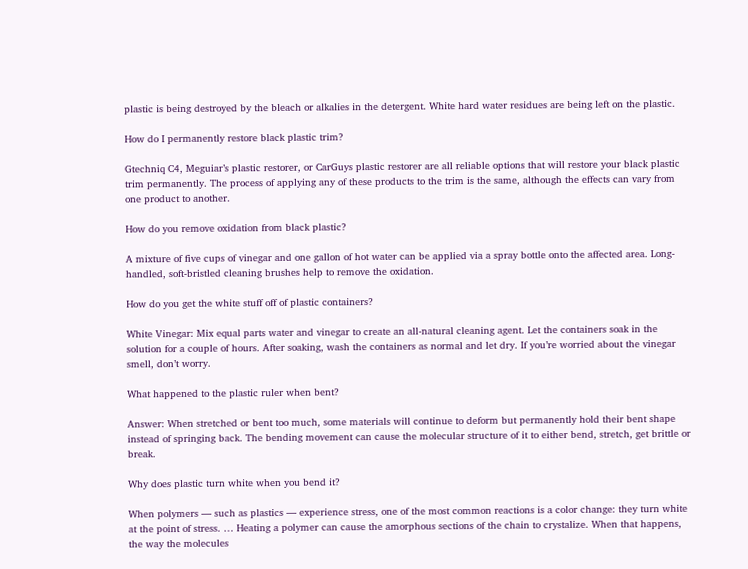plastic is being destroyed by the bleach or alkalies in the detergent. White hard water residues are being left on the plastic.

How do I permanently restore black plastic trim?

Gtechniq C4, Meguiar’s plastic restorer, or CarGuys plastic restorer are all reliable options that will restore your black plastic trim permanently. The process of applying any of these products to the trim is the same, although the effects can vary from one product to another.

How do you remove oxidation from black plastic?

A mixture of five cups of vinegar and one gallon of hot water can be applied via a spray bottle onto the affected area. Long-handled, soft-bristled cleaning brushes help to remove the oxidation.

How do you get the white stuff off of plastic containers?

White Vinegar: Mix equal parts water and vinegar to create an all-natural cleaning agent. Let the containers soak in the solution for a couple of hours. After soaking, wash the containers as normal and let dry. If you’re worried about the vinegar smell, don’t worry.

What happened to the plastic ruler when bent?

Answer: When stretched or bent too much, some materials will continue to deform but permanently hold their bent shape instead of springing back. The bending movement can cause the molecular structure of it to either bend, stretch, get brittle or break.

Why does plastic turn white when you bend it?

When polymers — such as plastics — experience stress, one of the most common reactions is a color change: they turn white at the point of stress. … Heating a polymer can cause the amorphous sections of the chain to crystalize. When that happens, the way the molecules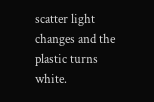scatter light changes and the plastic turns white.